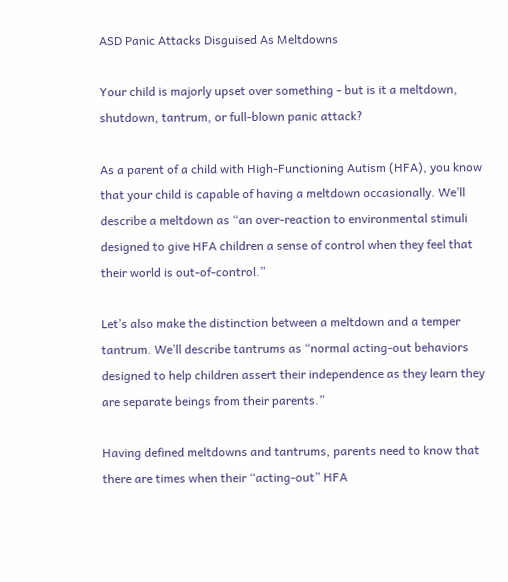ASD Panic Attacks Disguised As Meltdowns

Your child is majorly upset over something - but is it a meltdown, shutdown, tantrum, or full-blown panic attack?

As a parent of a child with High-Functioning Autism (HFA), you know that your child is capable of having a meltdown occasionally. We’ll describe a meltdown as “an over-reaction to environmental stimuli designed to give HFA children a sense of control when they feel that their world is out-of-control.”

Let’s also make the distinction between a meltdown and a temper tantrum. We’ll describe tantrums as “normal acting-out behaviors designed to help children assert their independence as they learn they are separate beings from their parents.”

Having defined meltdowns and tantrums, parents need to know that there are times when their “acting-out” HFA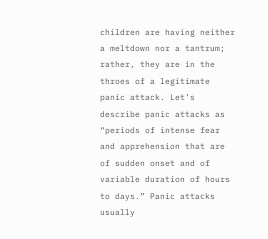children are having neither a meltdown nor a tantrum; rather, they are in the throes of a legitimate panic attack. Let’s describe panic attacks as “periods of intense fear and apprehension that are of sudden onset and of variable duration of hours to days.” Panic attacks usually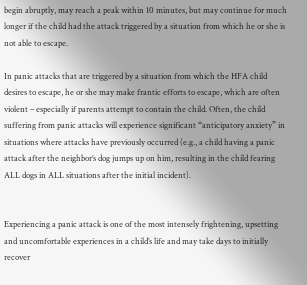begin abruptly, may reach a peak within 10 minutes, but may continue for much longer if the child had the attack triggered by a situation from which he or she is not able to escape.

In panic attacks that are triggered by a situation from which the HFA child desires to escape, he or she may make frantic efforts to escape, which are often violent – especially if parents attempt to contain the child. Often, the child suffering from panic attacks will experience significant “anticipatory anxiety” in situations where attacks have previously occurred (e.g., a child having a panic attack after the neighbor’s dog jumps up on him, resulting in the child fearing ALL dogs in ALL situations after the initial incident).


Experiencing a panic attack is one of the most intensely frightening, upsetting and uncomfortable experiences in a child’s life and may take days to initially recover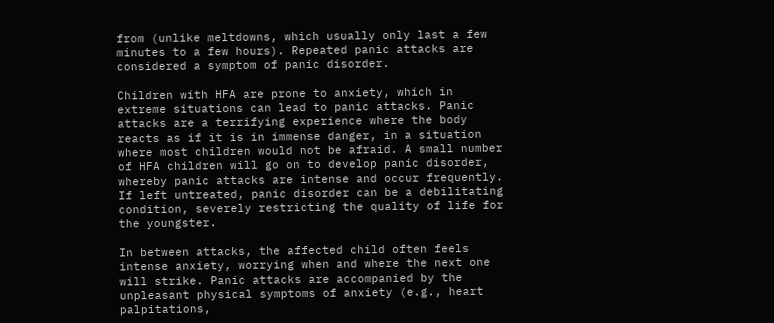from (unlike meltdowns, which usually only last a few minutes to a few hours). Repeated panic attacks are considered a symptom of panic disorder.

Children with HFA are prone to anxiety, which in extreme situations can lead to panic attacks. Panic attacks are a terrifying experience where the body reacts as if it is in immense danger, in a situation where most children would not be afraid. A small number of HFA children will go on to develop panic disorder, whereby panic attacks are intense and occur frequently. If left untreated, panic disorder can be a debilitating condition, severely restricting the quality of life for the youngster.

In between attacks, the affected child often feels intense anxiety, worrying when and where the next one will strike. Panic attacks are accompanied by the unpleasant physical symptoms of anxiety (e.g., heart palpitations,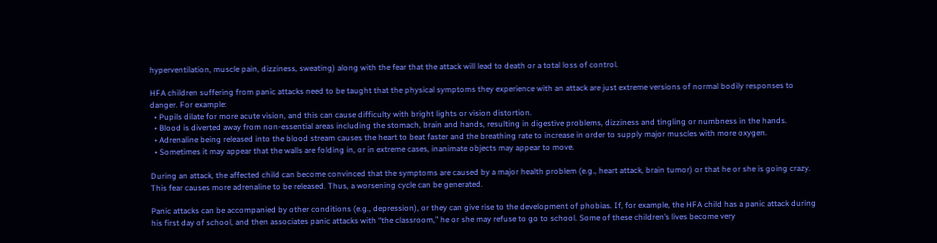hyperventilation, muscle pain, dizziness, sweating) along with the fear that the attack will lead to death or a total loss of control.

HFA children suffering from panic attacks need to be taught that the physical symptoms they experience with an attack are just extreme versions of normal bodily responses to danger. For example:
  • Pupils dilate for more acute vision, and this can cause difficulty with bright lights or vision distortion.
  • Blood is diverted away from non-essential areas including the stomach, brain and hands, resulting in digestive problems, dizziness and tingling or numbness in the hands.
  • Adrenaline being released into the blood stream causes the heart to beat faster and the breathing rate to increase in order to supply major muscles with more oxygen.
  • Sometimes it may appear that the walls are folding in, or in extreme cases, inanimate objects may appear to move.

During an attack, the affected child can become convinced that the symptoms are caused by a major health problem (e.g., heart attack, brain tumor) or that he or she is going crazy. This fear causes more adrenaline to be released. Thus, a worsening cycle can be generated.

Panic attacks can be accompanied by other conditions (e.g., depression), or they can give rise to the development of phobias. If, for example, the HFA child has a panic attack during his first day of school, and then associates panic attacks with “the classroom,” he or she may refuse to go to school. Some of these children’s lives become very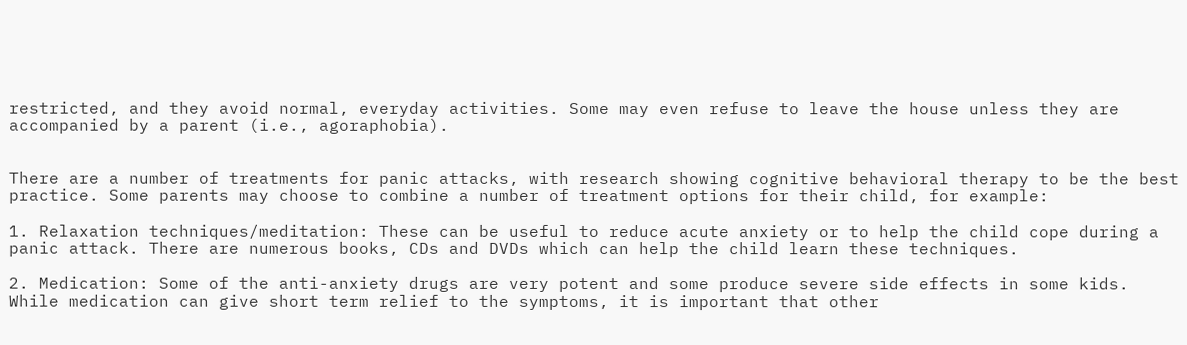restricted, and they avoid normal, everyday activities. Some may even refuse to leave the house unless they are accompanied by a parent (i.e., agoraphobia).


There are a number of treatments for panic attacks, with research showing cognitive behavioral therapy to be the best practice. Some parents may choose to combine a number of treatment options for their child, for example:

1. Relaxation techniques/meditation: These can be useful to reduce acute anxiety or to help the child cope during a panic attack. There are numerous books, CDs and DVDs which can help the child learn these techniques.

2. Medication: Some of the anti-anxiety drugs are very potent and some produce severe side effects in some kids. While medication can give short term relief to the symptoms, it is important that other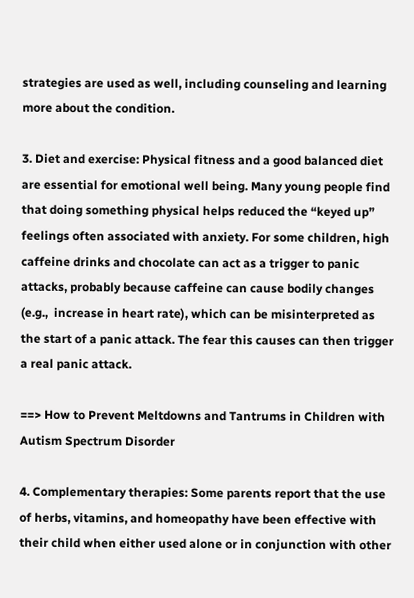strategies are used as well, including counseling and learning more about the condition.

3. Diet and exercise: Physical fitness and a good balanced diet are essential for emotional well being. Many young people find that doing something physical helps reduced the “keyed up” feelings often associated with anxiety. For some children, high caffeine drinks and chocolate can act as a trigger to panic attacks, probably because caffeine can cause bodily changes (e.g.,  increase in heart rate), which can be misinterpreted as the start of a panic attack. The fear this causes can then trigger a real panic attack.

==> How to Prevent Meltdowns and Tantrums in Children with Autism Spectrum Disorder

4. Complementary therapies: Some parents report that the use of herbs, vitamins, and homeopathy have been effective with their child when either used alone or in conjunction with other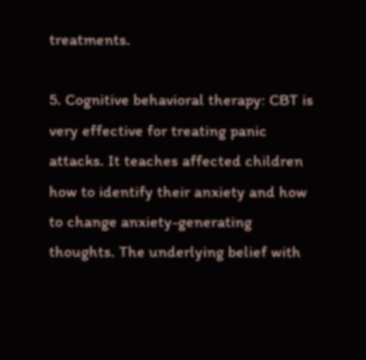treatments.

5. Cognitive behavioral therapy: CBT is very effective for treating panic attacks. It teaches affected children how to identify their anxiety and how to change anxiety-generating thoughts. The underlying belief with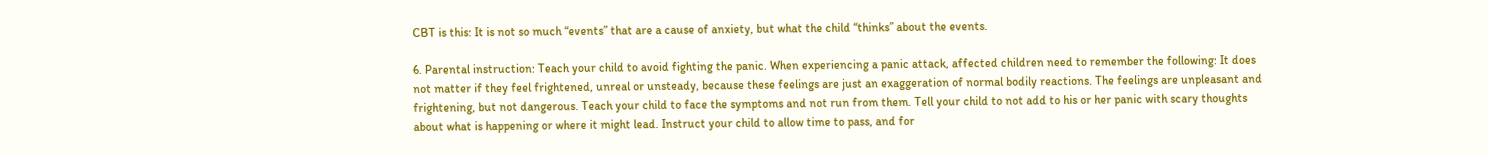CBT is this: It is not so much “events” that are a cause of anxiety, but what the child “thinks” about the events.

6. Parental instruction: Teach your child to avoid fighting the panic. When experiencing a panic attack, affected children need to remember the following: It does not matter if they feel frightened, unreal or unsteady, because these feelings are just an exaggeration of normal bodily reactions. The feelings are unpleasant and frightening, but not dangerous. Teach your child to face the symptoms and not run from them. Tell your child to not add to his or her panic with scary thoughts about what is happening or where it might lead. Instruct your child to allow time to pass, and for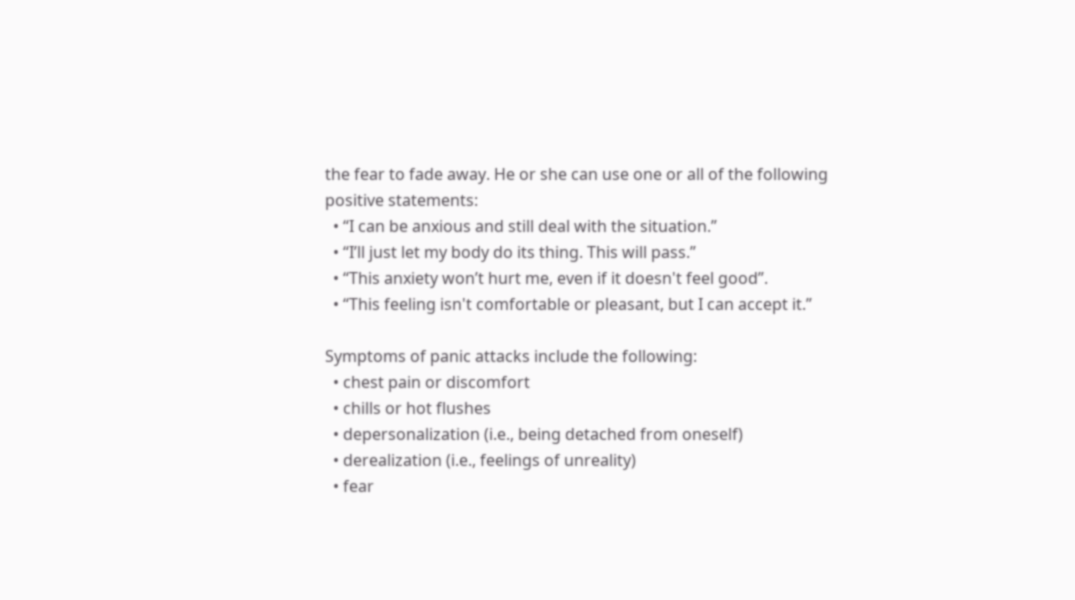the fear to fade away. He or she can use one or all of the following positive statements:
  • “I can be anxious and still deal with the situation.”
  • “I’ll just let my body do its thing. This will pass.”
  • “This anxiety won’t hurt me, even if it doesn't feel good”.
  • “This feeling isn't comfortable or pleasant, but I can accept it.”

Symptoms of panic attacks include the following:
  • chest pain or discomfort
  • chills or hot flushes
  • depersonalization (i.e., being detached from oneself)
  • derealization (i.e., feelings of unreality)
  • fear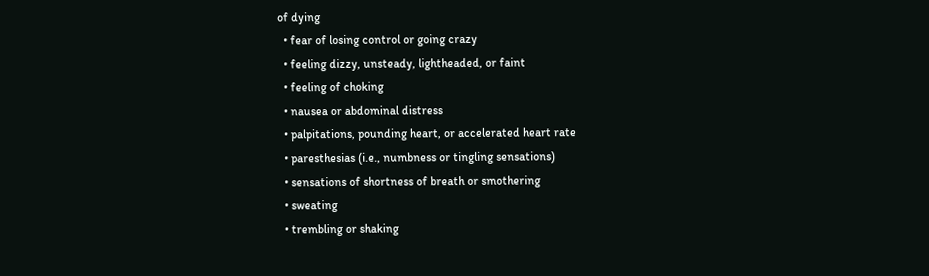of dying
  • fear of losing control or going crazy
  • feeling dizzy, unsteady, lightheaded, or faint
  • feeling of choking
  • nausea or abdominal distress
  • palpitations, pounding heart, or accelerated heart rate
  • paresthesias (i.e., numbness or tingling sensations)
  • sensations of shortness of breath or smothering
  • sweating
  • trembling or shaking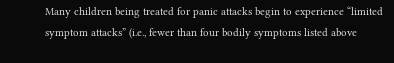Many children being treated for panic attacks begin to experience “limited symptom attacks” (i.e., fewer than four bodily symptoms listed above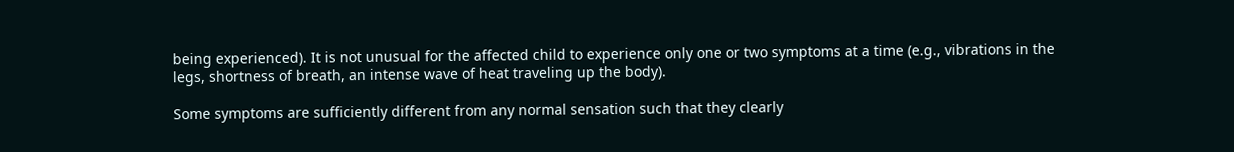being experienced). It is not unusual for the affected child to experience only one or two symptoms at a time (e.g., vibrations in the legs, shortness of breath, an intense wave of heat traveling up the body).

Some symptoms are sufficiently different from any normal sensation such that they clearly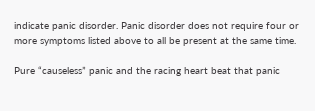indicate panic disorder. Panic disorder does not require four or more symptoms listed above to all be present at the same time.

Pure “causeless” panic and the racing heart beat that panic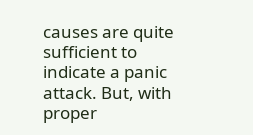causes are quite sufficient to indicate a panic attack. But, with proper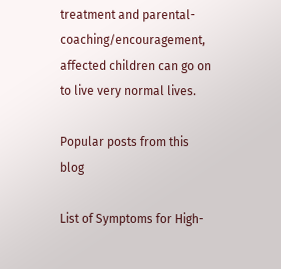treatment and parental-coaching/encouragement, affected children can go on to live very normal lives.

Popular posts from this blog

List of Symptoms for High-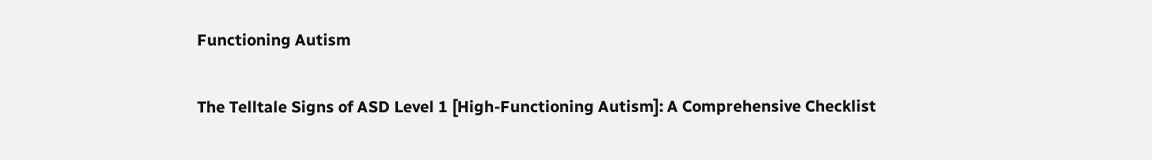Functioning Autism

The Telltale Signs of ASD Level 1 [High-Functioning Autism]: A Comprehensive Checklist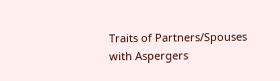Traits of Partners/Spouses with Aspergers